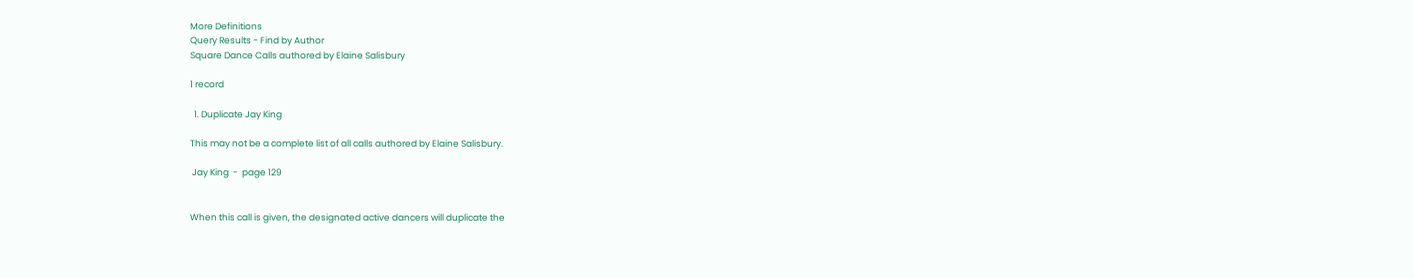More Definitions
Query Results - Find by Author
Square Dance Calls authored by Elaine Salisbury

1 record

  1. Duplicate Jay King

This may not be a complete list of all calls authored by Elaine Salisbury.

 Jay King  -  page 129


When this call is given, the designated active dancers will duplicate the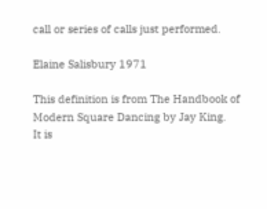call or series of calls just performed.

Elaine Salisbury 1971

This definition is from The Handbook of Modern Square Dancing by Jay King.
It is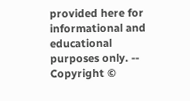provided here for informational and educational purposes only. -- Copyright ©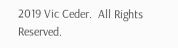2019 Vic Ceder.  All Rights Reserved.